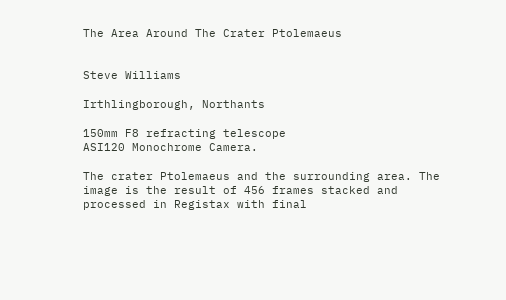The Area Around The Crater Ptolemaeus


Steve Williams

Irthlingborough, Northants

150mm F8 refracting telescope
ASI120 Monochrome Camera.

The crater Ptolemaeus and the surrounding area. The image is the result of 456 frames stacked and processed in Registax with final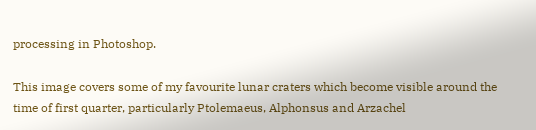processing in Photoshop.

This image covers some of my favourite lunar craters which become visible around the time of first quarter, particularly Ptolemaeus, Alphonsus and Arzachel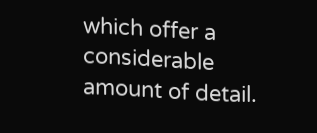which offer a considerable amount of detail.